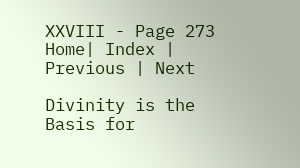XXVIII - Page 273 Home| Index | Previous | Next

Divinity is the Basis for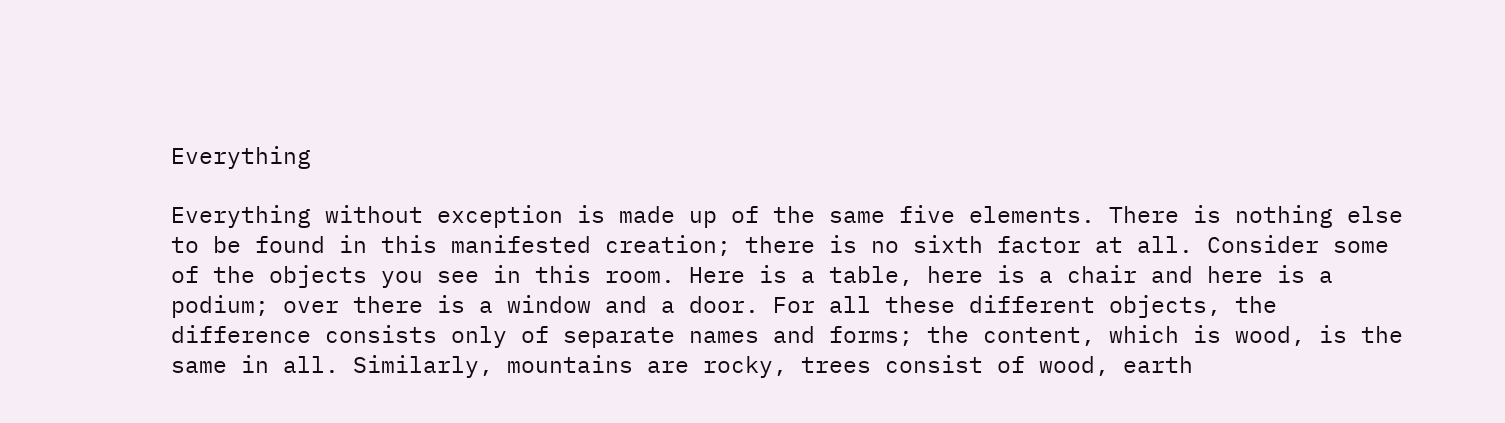Everything

Everything without exception is made up of the same five elements. There is nothing else to be found in this manifested creation; there is no sixth factor at all. Consider some of the objects you see in this room. Here is a table, here is a chair and here is a podium; over there is a window and a door. For all these different objects, the difference consists only of separate names and forms; the content, which is wood, is the same in all. Similarly, mountains are rocky, trees consist of wood, earth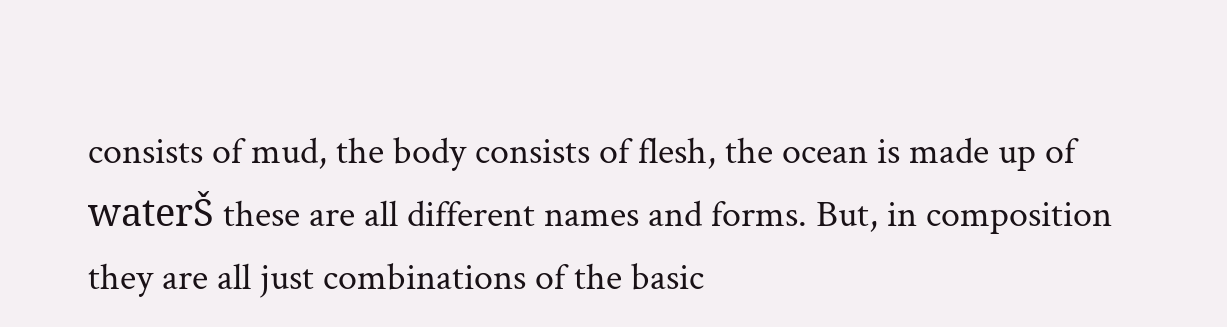consists of mud, the body consists of flesh, the ocean is made up of waterŠ these are all different names and forms. But, in composition they are all just combinations of the basic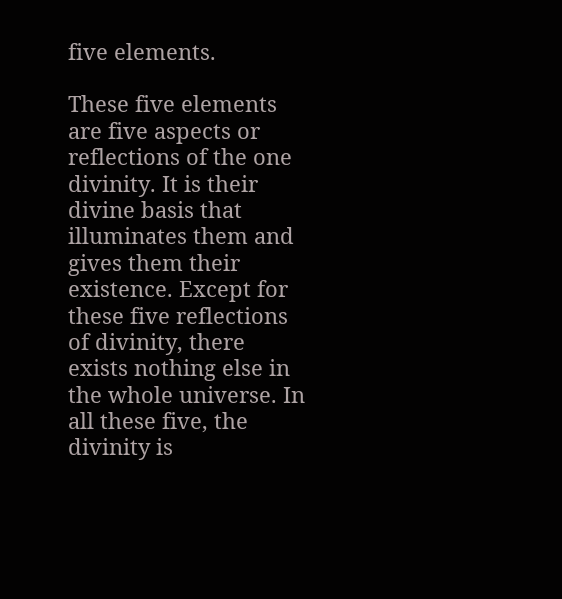five elements.

These five elements are five aspects or reflections of the one divinity. It is their divine basis that illuminates them and gives them their existence. Except for these five reflections of divinity, there exists nothing else in the whole universe. In all these five, the divinity is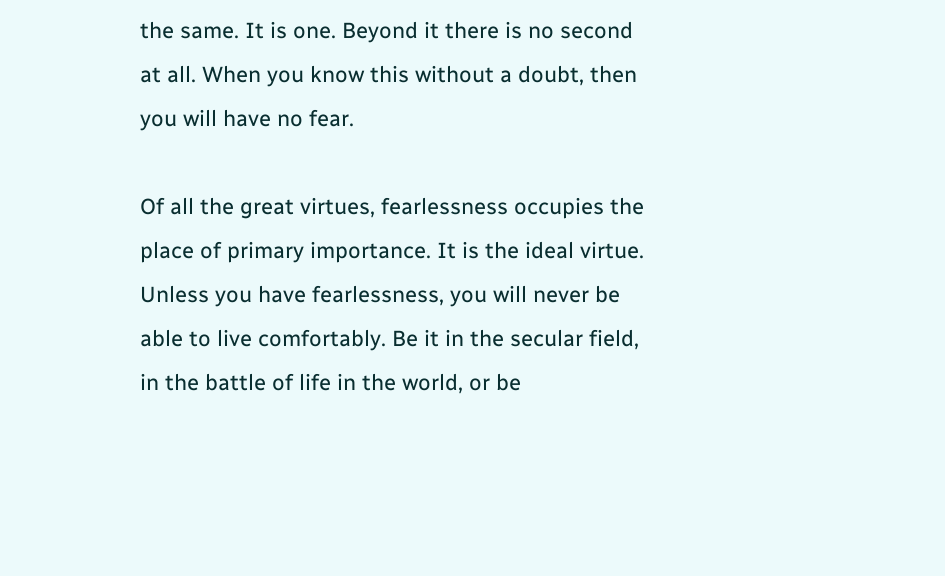the same. It is one. Beyond it there is no second at all. When you know this without a doubt, then you will have no fear.

Of all the great virtues, fearlessness occupies the place of primary importance. It is the ideal virtue. Unless you have fearlessness, you will never be able to live comfortably. Be it in the secular field, in the battle of life in the world, or be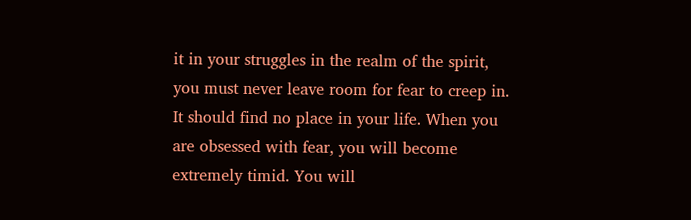it in your struggles in the realm of the spirit, you must never leave room for fear to creep in. It should find no place in your life. When you are obsessed with fear, you will become extremely timid. You will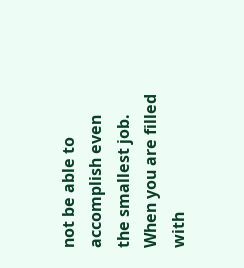not be able to accomplish even the smallest job. When you are filled with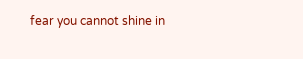fear you cannot shine in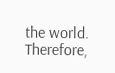the world. Therefore,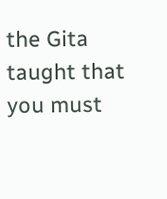the Gita taught that you must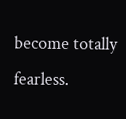become totally fearless.